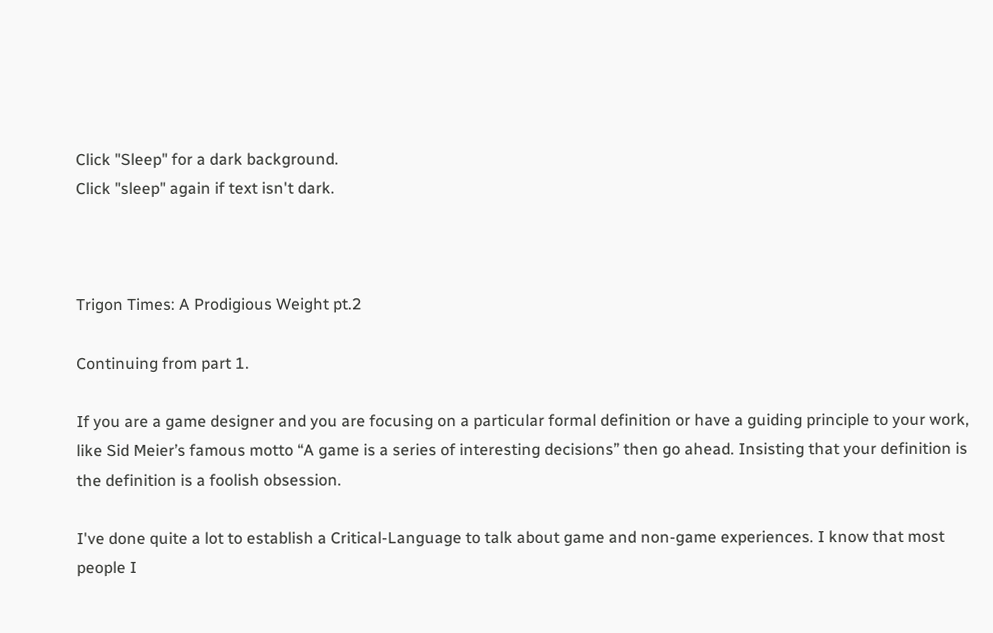Click "Sleep" for a dark background.
Click "sleep" again if text isn't dark.



Trigon Times: A Prodigious Weight pt.2

Continuing from part 1.

If you are a game designer and you are focusing on a particular formal definition or have a guiding principle to your work, like Sid Meier’s famous motto “A game is a series of interesting decisions” then go ahead. Insisting that your definition is the definition is a foolish obsession.

I've done quite a lot to establish a Critical-Language to talk about game and non-game experiences. I know that most people I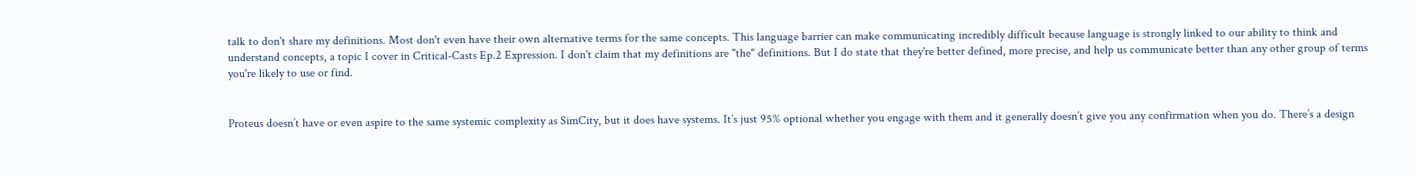talk to don't share my definitions. Most don't even have their own alternative terms for the same concepts. This language barrier can make communicating incredibly difficult because language is strongly linked to our ability to think and understand concepts, a topic I cover in Critical-Casts Ep.2 Expression. I don't claim that my definitions are "the" definitions. But I do state that they're better defined, more precise, and help us communicate better than any other group of terms you're likely to use or find.


Proteus doesn’t have or even aspire to the same systemic complexity as SimCity, but it does have systems. It’s just 95% optional whether you engage with them and it generally doesn’t give you any confirmation when you do. There’s a design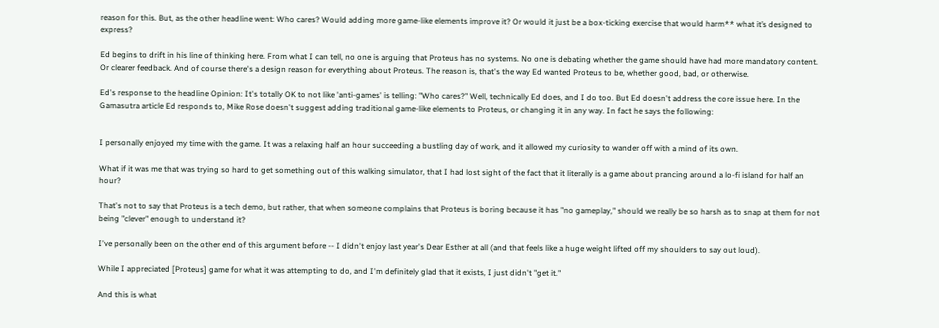reason for this. But, as the other headline went: Who cares? Would adding more game-like elements improve it? Or would it just be a box-ticking exercise that would harm** what it’s designed to express?

Ed begins to drift in his line of thinking here. From what I can tell, no one is arguing that Proteus has no systems. No one is debating whether the game should have had more mandatory content. Or clearer feedback. And of course there's a design reason for everything about Proteus. The reason is, that's the way Ed wanted Proteus to be, whether good, bad, or otherwise.

Ed's response to the headline Opinion: It's totally OK to not like 'anti-games' is telling: "Who cares?" Well, technically Ed does, and I do too. But Ed doesn't address the core issue here. In the Gamasutra article Ed responds to, Mike Rose doesn't suggest adding traditional game-like elements to Proteus, or changing it in any way. In fact he says the following:


I personally enjoyed my time with the game. It was a relaxing half an hour succeeding a bustling day of work, and it allowed my curiosity to wander off with a mind of its own.

What if it was me that was trying so hard to get something out of this walking simulator, that I had lost sight of the fact that it literally is a game about prancing around a lo-fi island for half an hour?

That's not to say that Proteus is a tech demo, but rather, that when someone complains that Proteus is boring because it has "no gameplay," should we really be so harsh as to snap at them for not being "clever" enough to understand it?

I've personally been on the other end of this argument before -- I didn't enjoy last year's Dear Esther at all (and that feels like a huge weight lifted off my shoulders to say out loud).

While I appreciated [Proteus] game for what it was attempting to do, and I'm definitely glad that it exists, I just didn't "get it."

And this is what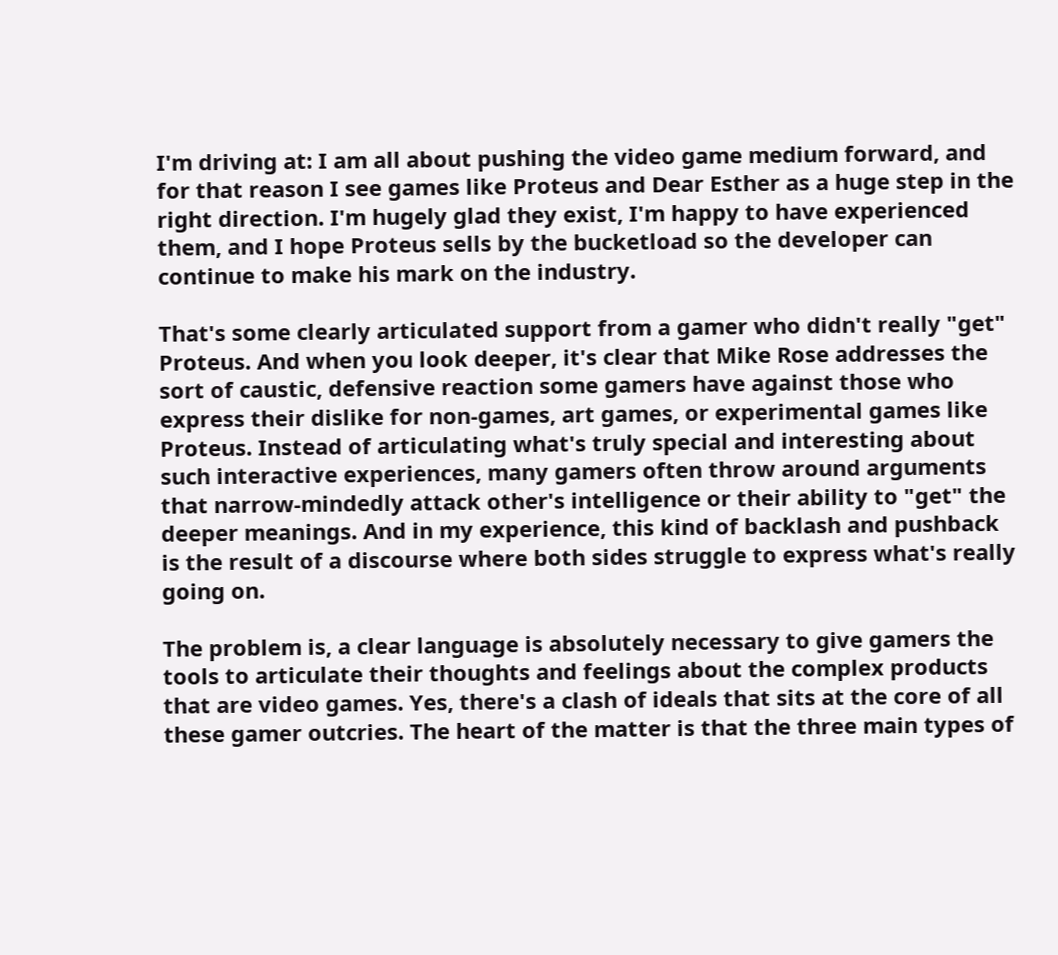I'm driving at: I am all about pushing the video game medium forward, and for that reason I see games like Proteus and Dear Esther as a huge step in the right direction. I'm hugely glad they exist, I'm happy to have experienced them, and I hope Proteus sells by the bucketload so the developer can continue to make his mark on the industry.

That's some clearly articulated support from a gamer who didn't really "get" Proteus. And when you look deeper, it's clear that Mike Rose addresses the sort of caustic, defensive reaction some gamers have against those who express their dislike for non-games, art games, or experimental games like Proteus. Instead of articulating what's truly special and interesting about such interactive experiences, many gamers often throw around arguments that narrow-mindedly attack other's intelligence or their ability to "get" the deeper meanings. And in my experience, this kind of backlash and pushback is the result of a discourse where both sides struggle to express what's really going on.

The problem is, a clear language is absolutely necessary to give gamers the tools to articulate their thoughts and feelings about the complex products that are video games. Yes, there's a clash of ideals that sits at the core of all these gamer outcries. The heart of the matter is that the three main types of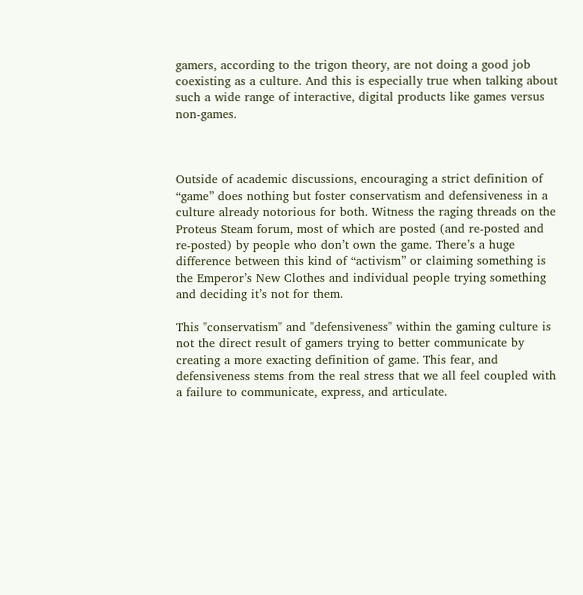gamers, according to the trigon theory, are not doing a good job coexisting as a culture. And this is especially true when talking about such a wide range of interactive, digital products like games versus non-games.



Outside of academic discussions, encouraging a strict definition of “game” does nothing but foster conservatism and defensiveness in a culture already notorious for both. Witness the raging threads on the Proteus Steam forum, most of which are posted (and re-posted and re-posted) by people who don’t own the game. There’s a huge difference between this kind of “activism” or claiming something is the Emperor’s New Clothes and individual people trying something and deciding it’s not for them.

This "conservatism" and "defensiveness" within the gaming culture is not the direct result of gamers trying to better communicate by creating a more exacting definition of game. This fear, and defensiveness stems from the real stress that we all feel coupled with a failure to communicate, express, and articulate.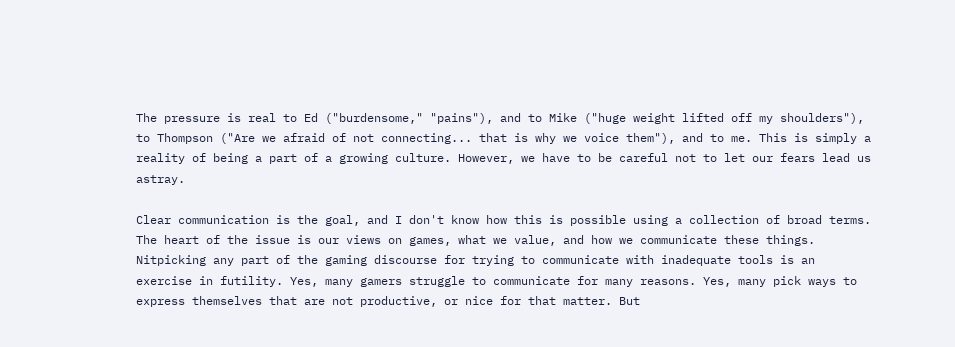The pressure is real to Ed ("burdensome," "pains"), and to Mike ("huge weight lifted off my shoulders"), to Thompson ("Are we afraid of not connecting... that is why we voice them"), and to me. This is simply a reality of being a part of a growing culture. However, we have to be careful not to let our fears lead us astray.

Clear communication is the goal, and I don't know how this is possible using a collection of broad terms. The heart of the issue is our views on games, what we value, and how we communicate these things. Nitpicking any part of the gaming discourse for trying to communicate with inadequate tools is an exercise in futility. Yes, many gamers struggle to communicate for many reasons. Yes, many pick ways to express themselves that are not productive, or nice for that matter. But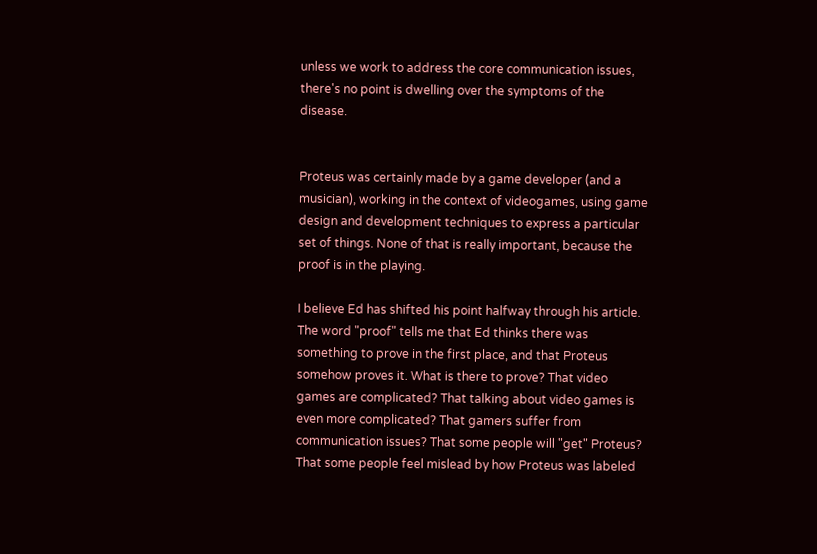unless we work to address the core communication issues, there's no point is dwelling over the symptoms of the disease.


Proteus was certainly made by a game developer (and a musician), working in the context of videogames, using game design and development techniques to express a particular set of things. None of that is really important, because the proof is in the playing.

I believe Ed has shifted his point halfway through his article. The word "proof" tells me that Ed thinks there was something to prove in the first place, and that Proteus somehow proves it. What is there to prove? That video games are complicated? That talking about video games is even more complicated? That gamers suffer from communication issues? That some people will "get" Proteus? That some people feel mislead by how Proteus was labeled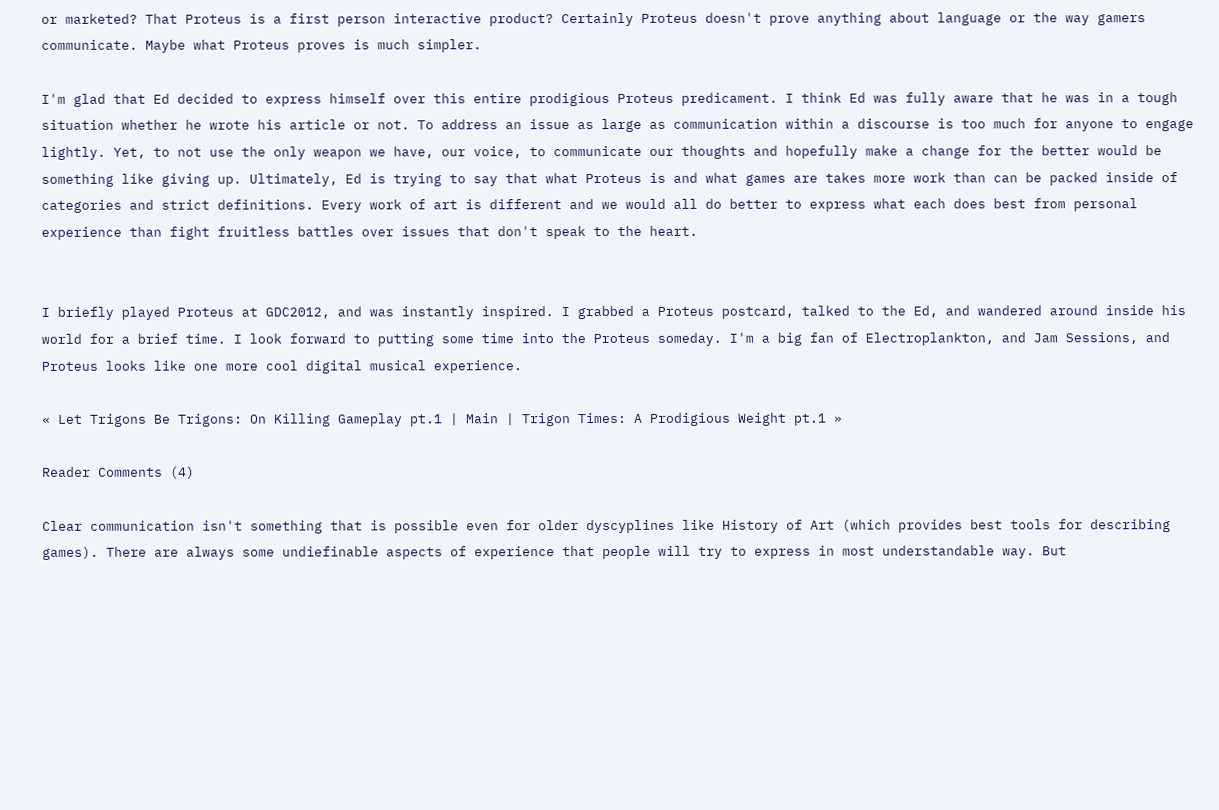or marketed? That Proteus is a first person interactive product? Certainly Proteus doesn't prove anything about language or the way gamers communicate. Maybe what Proteus proves is much simpler.

I'm glad that Ed decided to express himself over this entire prodigious Proteus predicament. I think Ed was fully aware that he was in a tough situation whether he wrote his article or not. To address an issue as large as communication within a discourse is too much for anyone to engage lightly. Yet, to not use the only weapon we have, our voice, to communicate our thoughts and hopefully make a change for the better would be something like giving up. Ultimately, Ed is trying to say that what Proteus is and what games are takes more work than can be packed inside of categories and strict definitions. Every work of art is different and we would all do better to express what each does best from personal experience than fight fruitless battles over issues that don't speak to the heart.


I briefly played Proteus at GDC2012, and was instantly inspired. I grabbed a Proteus postcard, talked to the Ed, and wandered around inside his world for a brief time. I look forward to putting some time into the Proteus someday. I'm a big fan of Electroplankton, and Jam Sessions, and Proteus looks like one more cool digital musical experience.

« Let Trigons Be Trigons: On Killing Gameplay pt.1 | Main | Trigon Times: A Prodigious Weight pt.1 »

Reader Comments (4)

Clear communication isn't something that is possible even for older dyscyplines like History of Art (which provides best tools for describing games). There are always some undiefinable aspects of experience that people will try to express in most understandable way. But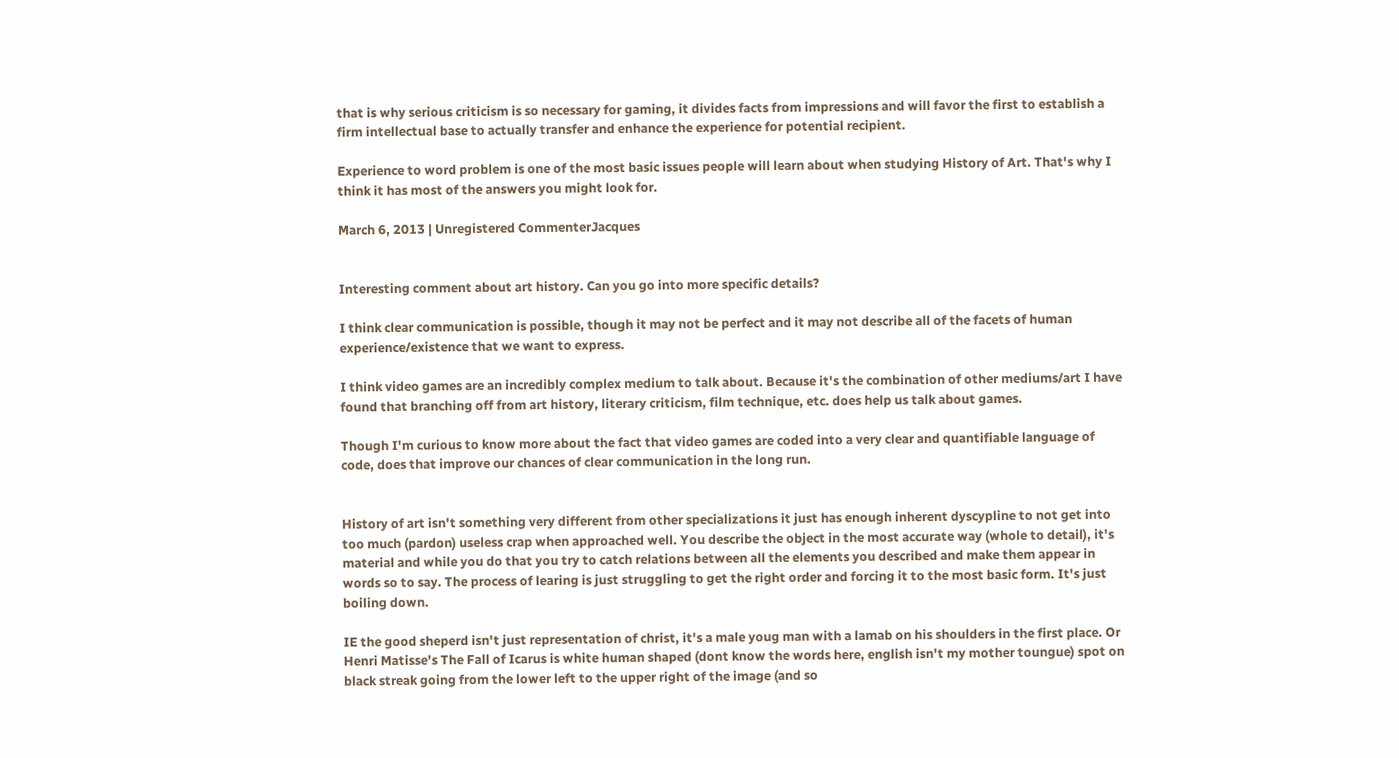that is why serious criticism is so necessary for gaming, it divides facts from impressions and will favor the first to establish a firm intellectual base to actually transfer and enhance the experience for potential recipient.

Experience to word problem is one of the most basic issues people will learn about when studying History of Art. That's why I think it has most of the answers you might look for.

March 6, 2013 | Unregistered CommenterJacques


Interesting comment about art history. Can you go into more specific details?

I think clear communication is possible, though it may not be perfect and it may not describe all of the facets of human experience/existence that we want to express.

I think video games are an incredibly complex medium to talk about. Because it's the combination of other mediums/art I have found that branching off from art history, literary criticism, film technique, etc. does help us talk about games.

Though I'm curious to know more about the fact that video games are coded into a very clear and quantifiable language of code, does that improve our chances of clear communication in the long run.


History of art isn't something very different from other specializations it just has enough inherent dyscypline to not get into too much (pardon) useless crap when approached well. You describe the object in the most accurate way (whole to detail), it's material and while you do that you try to catch relations between all the elements you described and make them appear in words so to say. The process of learing is just struggling to get the right order and forcing it to the most basic form. It's just boiling down.

IE the good sheperd isn't just representation of christ, it's a male youg man with a lamab on his shoulders in the first place. Or Henri Matisse's The Fall of Icarus is white human shaped (dont know the words here, english isn't my mother toungue) spot on black streak going from the lower left to the upper right of the image (and so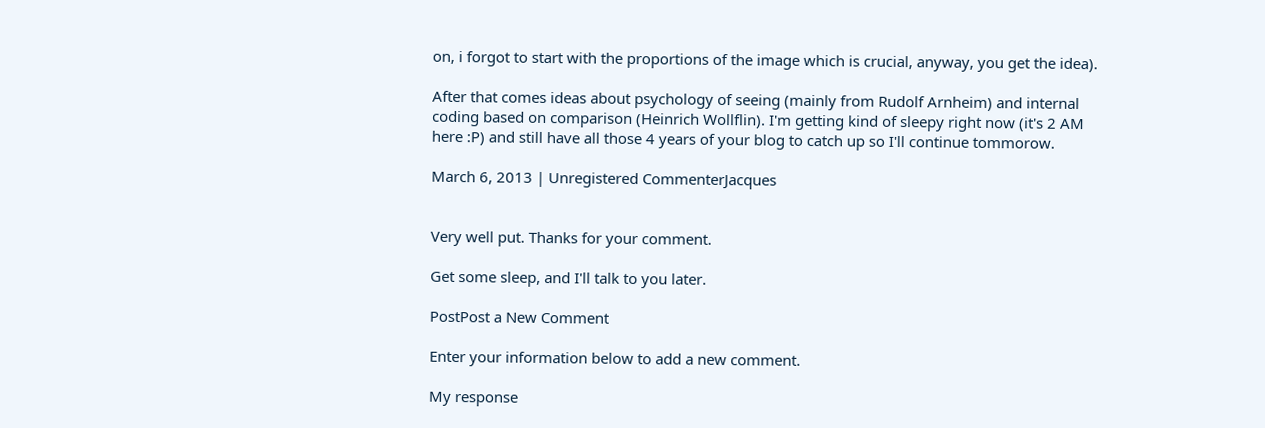on, i forgot to start with the proportions of the image which is crucial, anyway, you get the idea).

After that comes ideas about psychology of seeing (mainly from Rudolf Arnheim) and internal coding based on comparison (Heinrich Wollflin). I'm getting kind of sleepy right now (it's 2 AM here :P) and still have all those 4 years of your blog to catch up so I'll continue tommorow.

March 6, 2013 | Unregistered CommenterJacques


Very well put. Thanks for your comment.

Get some sleep, and I'll talk to you later.

PostPost a New Comment

Enter your information below to add a new comment.

My response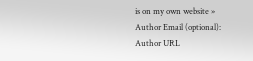is on my own website »
Author Email (optional):
Author URL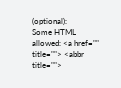(optional):
Some HTML allowed: <a href="" title=""> <abbr title="">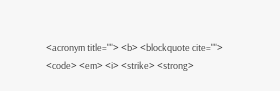<acronym title=""> <b> <blockquote cite=""> <code> <em> <i> <strike> <strong>